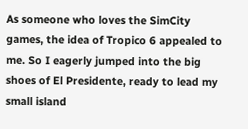As someone who loves the SimCity games, the idea of Tropico 6 appealed to me. So I eagerly jumped into the big shoes of El Presidente, ready to lead my small island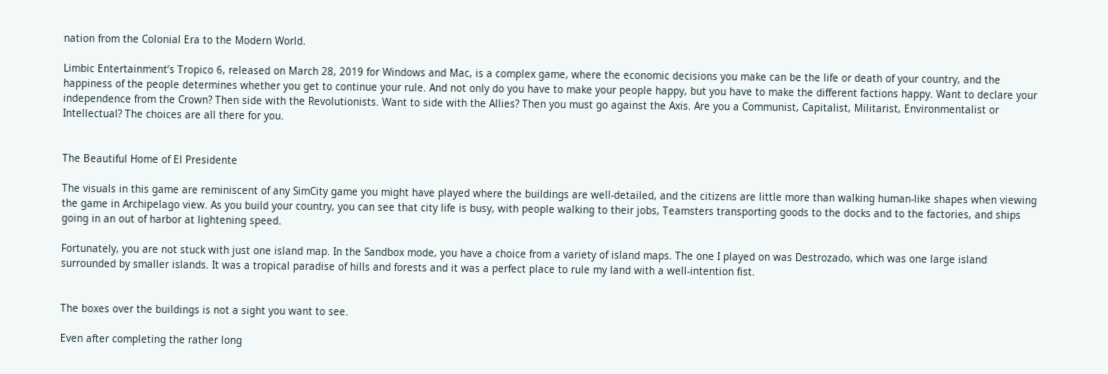nation from the Colonial Era to the Modern World.

Limbic Entertainment’s Tropico 6, released on March 28, 2019 for Windows and Mac, is a complex game, where the economic decisions you make can be the life or death of your country, and the happiness of the people determines whether you get to continue your rule. And not only do you have to make your people happy, but you have to make the different factions happy. Want to declare your independence from the Crown? Then side with the Revolutionists. Want to side with the Allies? Then you must go against the Axis. Are you a Communist, Capitalist, Militarist, Environmentalist or Intellectual? The choices are all there for you.


The Beautiful Home of El Presidente

The visuals in this game are reminiscent of any SimCity game you might have played where the buildings are well-detailed, and the citizens are little more than walking human-like shapes when viewing the game in Archipelago view. As you build your country, you can see that city life is busy, with people walking to their jobs, Teamsters transporting goods to the docks and to the factories, and ships going in an out of harbor at lightening speed.

Fortunately, you are not stuck with just one island map. In the Sandbox mode, you have a choice from a variety of island maps. The one I played on was Destrozado, which was one large island surrounded by smaller islands. It was a tropical paradise of hills and forests and it was a perfect place to rule my land with a well-intention fist.


The boxes over the buildings is not a sight you want to see.

Even after completing the rather long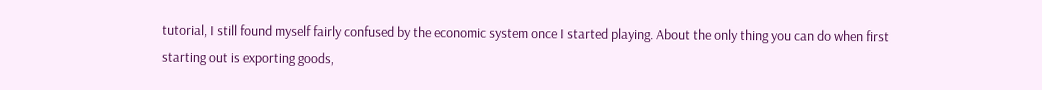tutorial, I still found myself fairly confused by the economic system once I started playing. About the only thing you can do when first starting out is exporting goods,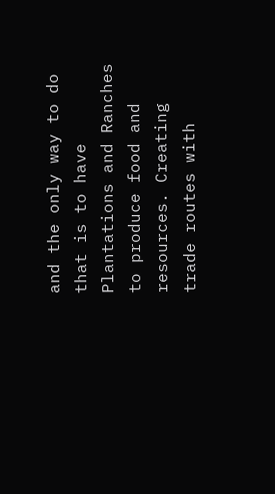and the only way to do that is to have Plantations and Ranches to produce food and resources. Creating trade routes with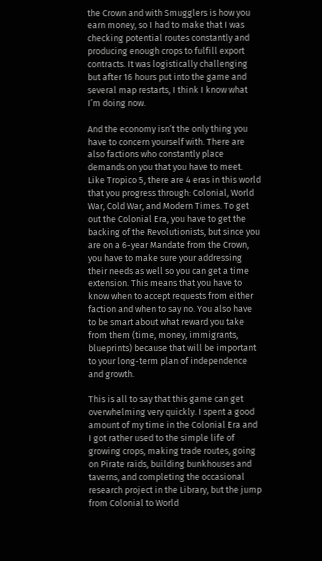the Crown and with Smugglers is how you earn money, so I had to make that I was checking potential routes constantly and producing enough crops to fulfill export contracts. It was logistically challenging but after 16 hours put into the game and several map restarts, I think I know what I’m doing now.

And the economy isn’t the only thing you have to concern yourself with. There are also factions who constantly place demands on you that you have to meet. Like Tropico 5, there are 4 eras in this world that you progress through: Colonial, World War, Cold War, and Modern Times. To get out the Colonial Era, you have to get the backing of the Revolutionists, but since you are on a 6-year Mandate from the Crown, you have to make sure your addressing their needs as well so you can get a time extension. This means that you have to know when to accept requests from either faction and when to say no. You also have to be smart about what reward you take from them (time, money, immigrants, blueprints) because that will be important to your long-term plan of independence and growth.

This is all to say that this game can get overwhelming very quickly. I spent a good amount of my time in the Colonial Era and I got rather used to the simple life of growing crops, making trade routes, going on Pirate raids, building bunkhouses and taverns, and completing the occasional research project in the Library, but the jump from Colonial to World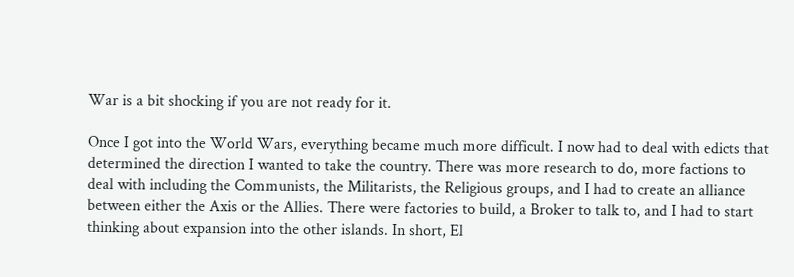War is a bit shocking if you are not ready for it.

Once I got into the World Wars, everything became much more difficult. I now had to deal with edicts that determined the direction I wanted to take the country. There was more research to do, more factions to deal with including the Communists, the Militarists, the Religious groups, and I had to create an alliance between either the Axis or the Allies. There were factories to build, a Broker to talk to, and I had to start thinking about expansion into the other islands. In short, El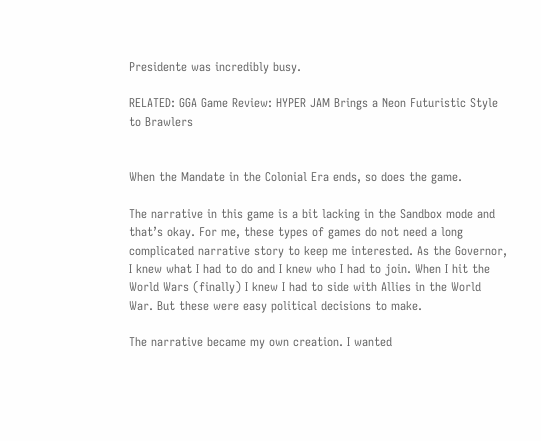Presidente was incredibly busy.

RELATED: GGA Game Review: HYPER JAM Brings a Neon Futuristic Style to Brawlers


When the Mandate in the Colonial Era ends, so does the game.

The narrative in this game is a bit lacking in the Sandbox mode and that’s okay. For me, these types of games do not need a long complicated narrative story to keep me interested. As the Governor, I knew what I had to do and I knew who I had to join. When I hit the World Wars (finally) I knew I had to side with Allies in the World War. But these were easy political decisions to make.

The narrative became my own creation. I wanted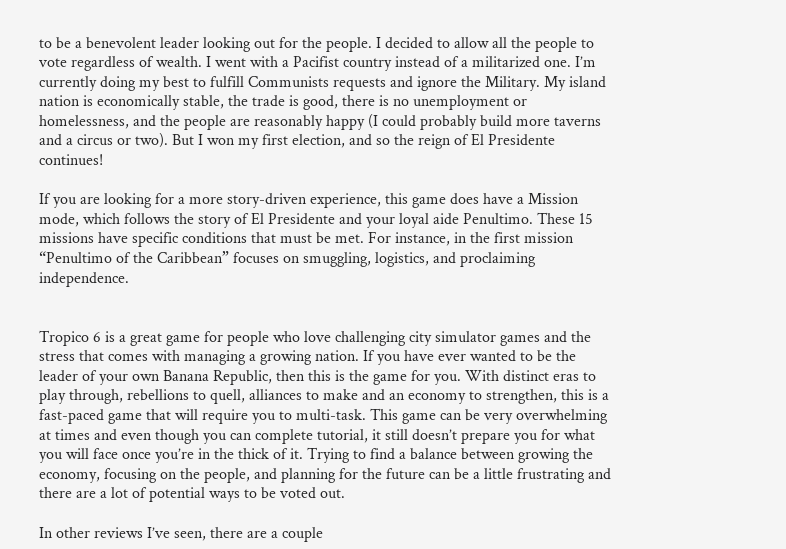to be a benevolent leader looking out for the people. I decided to allow all the people to vote regardless of wealth. I went with a Pacifist country instead of a militarized one. I’m currently doing my best to fulfill Communists requests and ignore the Military. My island nation is economically stable, the trade is good, there is no unemployment or homelessness, and the people are reasonably happy (I could probably build more taverns and a circus or two). But I won my first election, and so the reign of El Presidente continues!

If you are looking for a more story-driven experience, this game does have a Mission mode, which follows the story of El Presidente and your loyal aide Penultimo. These 15 missions have specific conditions that must be met. For instance, in the first mission “Penultimo of the Caribbean” focuses on smuggling, logistics, and proclaiming independence.


Tropico 6 is a great game for people who love challenging city simulator games and the stress that comes with managing a growing nation. If you have ever wanted to be the leader of your own Banana Republic, then this is the game for you. With distinct eras to play through, rebellions to quell, alliances to make and an economy to strengthen, this is a fast-paced game that will require you to multi-task. This game can be very overwhelming at times and even though you can complete tutorial, it still doesn’t prepare you for what you will face once you’re in the thick of it. Trying to find a balance between growing the economy, focusing on the people, and planning for the future can be a little frustrating and there are a lot of potential ways to be voted out.

In other reviews I’ve seen, there are a couple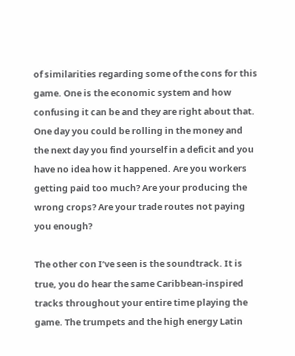of similarities regarding some of the cons for this game. One is the economic system and how confusing it can be and they are right about that. One day you could be rolling in the money and the next day you find yourself in a deficit and you have no idea how it happened. Are you workers getting paid too much? Are your producing the wrong crops? Are your trade routes not paying you enough?

The other con I’ve seen is the soundtrack. It is true, you do hear the same Caribbean-inspired tracks throughout your entire time playing the game. The trumpets and the high energy Latin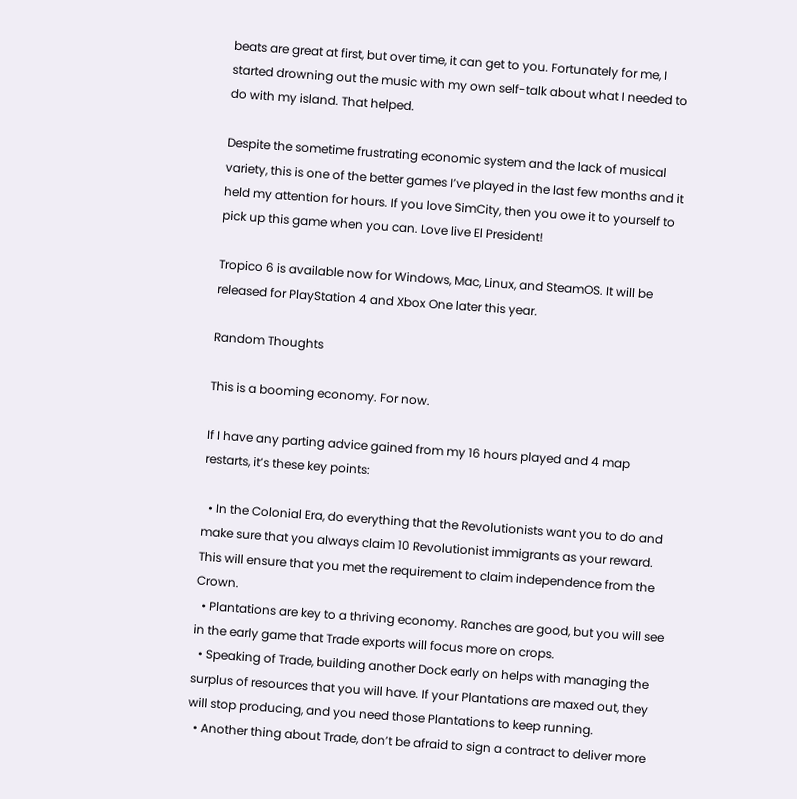beats are great at first, but over time, it can get to you. Fortunately for me, I started drowning out the music with my own self-talk about what I needed to do with my island. That helped.

Despite the sometime frustrating economic system and the lack of musical variety, this is one of the better games I’ve played in the last few months and it held my attention for hours. If you love SimCity, then you owe it to yourself to pick up this game when you can. Love live El President!

Tropico 6 is available now for Windows, Mac, Linux, and SteamOS. It will be released for PlayStation 4 and Xbox One later this year.

Random Thoughts

This is a booming economy. For now.

If I have any parting advice gained from my 16 hours played and 4 map restarts, it’s these key points:

  • In the Colonial Era, do everything that the Revolutionists want you to do and make sure that you always claim 10 Revolutionist immigrants as your reward. This will ensure that you met the requirement to claim independence from the Crown.
  • Plantations are key to a thriving economy. Ranches are good, but you will see in the early game that Trade exports will focus more on crops.
  • Speaking of Trade, building another Dock early on helps with managing the surplus of resources that you will have. If your Plantations are maxed out, they will stop producing, and you need those Plantations to keep running.
  • Another thing about Trade, don’t be afraid to sign a contract to deliver more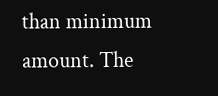than minimum amount. The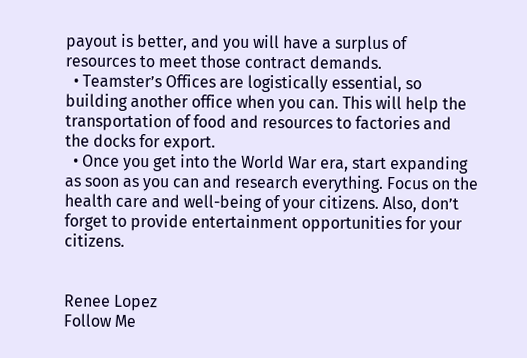payout is better, and you will have a surplus of resources to meet those contract demands.
  • Teamster’s Offices are logistically essential, so building another office when you can. This will help the transportation of food and resources to factories and the docks for export.
  • Once you get into the World War era, start expanding as soon as you can and research everything. Focus on the health care and well-being of your citizens. Also, don’t forget to provide entertainment opportunities for your citizens.


Renee Lopez
Follow Me